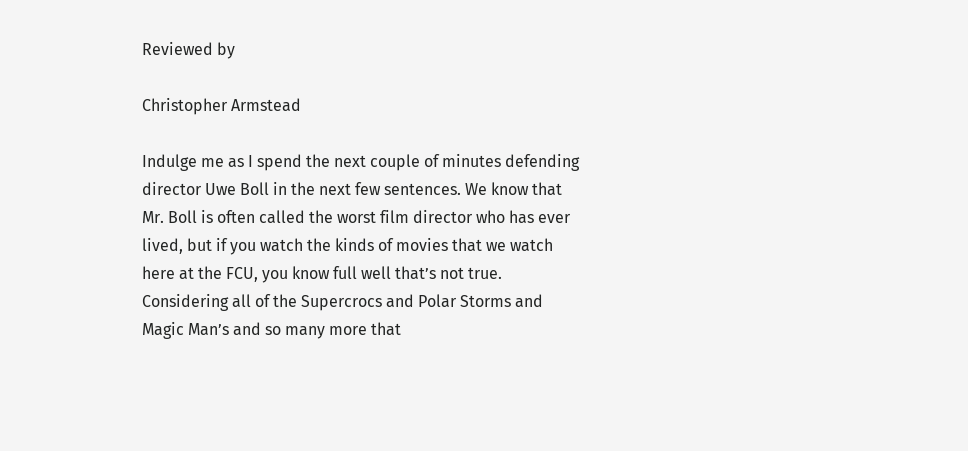Reviewed by

Christopher Armstead

Indulge me as I spend the next couple of minutes defending director Uwe Boll in the next few sentences. We know that Mr. Boll is often called the worst film director who has ever lived, but if you watch the kinds of movies that we watch here at the FCU, you know full well that’s not true. Considering all of the Supercrocs and Polar Storms and Magic Man’s and so many more that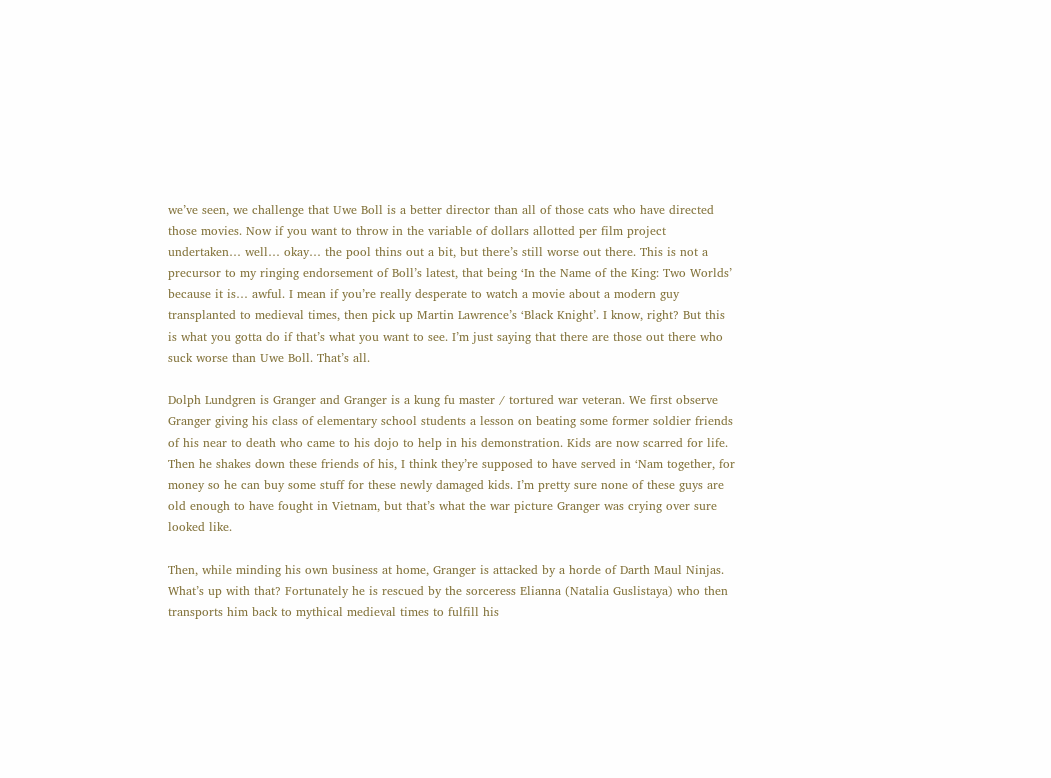we’ve seen, we challenge that Uwe Boll is a better director than all of those cats who have directed those movies. Now if you want to throw in the variable of dollars allotted per film project undertaken… well… okay… the pool thins out a bit, but there’s still worse out there. This is not a precursor to my ringing endorsement of Boll’s latest, that being ‘In the Name of the King: Two Worlds’ because it is… awful. I mean if you’re really desperate to watch a movie about a modern guy transplanted to medieval times, then pick up Martin Lawrence’s ‘Black Knight’. I know, right? But this is what you gotta do if that’s what you want to see. I’m just saying that there are those out there who suck worse than Uwe Boll. That’s all.

Dolph Lundgren is Granger and Granger is a kung fu master / tortured war veteran. We first observe Granger giving his class of elementary school students a lesson on beating some former soldier friends of his near to death who came to his dojo to help in his demonstration. Kids are now scarred for life. Then he shakes down these friends of his, I think they’re supposed to have served in ‘Nam together, for money so he can buy some stuff for these newly damaged kids. I’m pretty sure none of these guys are old enough to have fought in Vietnam, but that’s what the war picture Granger was crying over sure looked like.

Then, while minding his own business at home, Granger is attacked by a horde of Darth Maul Ninjas. What’s up with that? Fortunately he is rescued by the sorceress Elianna (Natalia Guslistaya) who then transports him back to mythical medieval times to fulfill his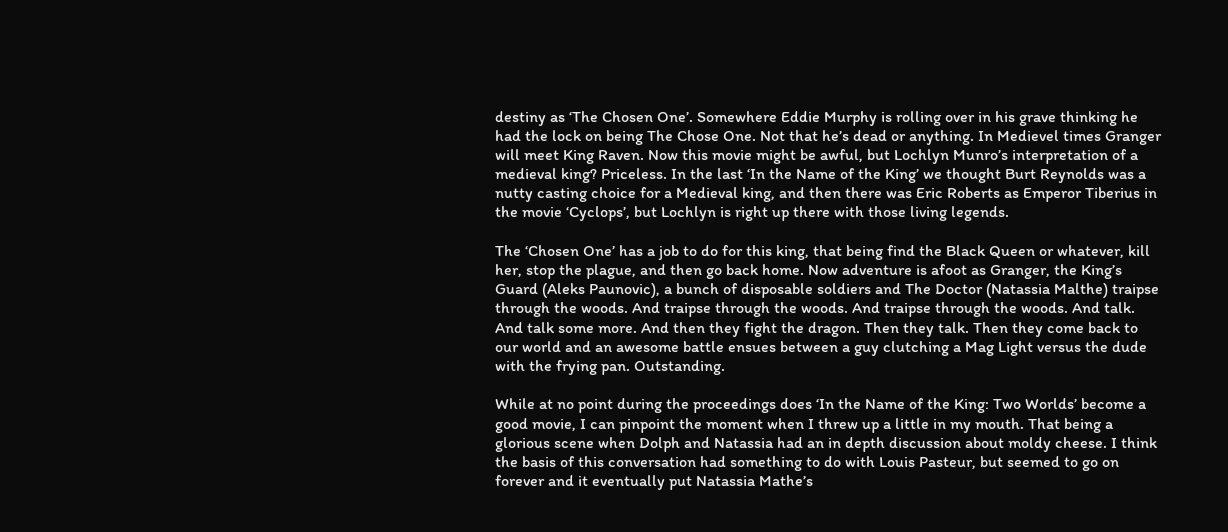destiny as ‘The Chosen One’. Somewhere Eddie Murphy is rolling over in his grave thinking he had the lock on being The Chose One. Not that he’s dead or anything. In Medievel times Granger will meet King Raven. Now this movie might be awful, but Lochlyn Munro’s interpretation of a medieval king? Priceless. In the last ‘In the Name of the King’ we thought Burt Reynolds was a nutty casting choice for a Medieval king, and then there was Eric Roberts as Emperor Tiberius in the movie ‘Cyclops’, but Lochlyn is right up there with those living legends.

The ‘Chosen One’ has a job to do for this king, that being find the Black Queen or whatever, kill her, stop the plague, and then go back home. Now adventure is afoot as Granger, the King’s Guard (Aleks Paunovic), a bunch of disposable soldiers and The Doctor (Natassia Malthe) traipse through the woods. And traipse through the woods. And traipse through the woods. And talk. And talk some more. And then they fight the dragon. Then they talk. Then they come back to our world and an awesome battle ensues between a guy clutching a Mag Light versus the dude with the frying pan. Outstanding.

While at no point during the proceedings does ‘In the Name of the King: Two Worlds’ become a good movie, I can pinpoint the moment when I threw up a little in my mouth. That being a glorious scene when Dolph and Natassia had an in depth discussion about moldy cheese. I think the basis of this conversation had something to do with Louis Pasteur, but seemed to go on forever and it eventually put Natassia Mathe’s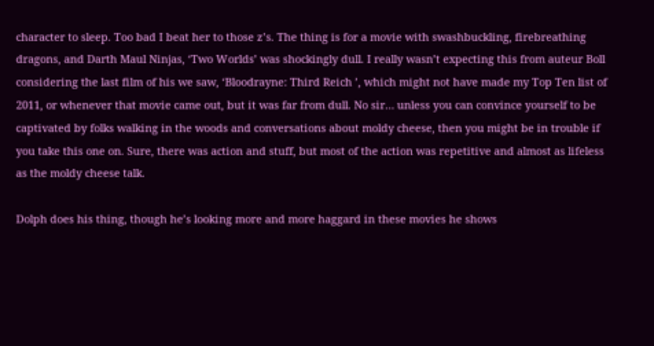character to sleep. Too bad I beat her to those z’s. The thing is for a movie with swashbuckling, firebreathing dragons, and Darth Maul Ninjas, ‘Two Worlds’ was shockingly dull. I really wasn’t expecting this from auteur Boll considering the last film of his we saw, ‘Bloodrayne: Third Reich ’, which might not have made my Top Ten list of 2011, or whenever that movie came out, but it was far from dull. No sir… unless you can convince yourself to be captivated by folks walking in the woods and conversations about moldy cheese, then you might be in trouble if you take this one on. Sure, there was action and stuff, but most of the action was repetitive and almost as lifeless as the moldy cheese talk.

Dolph does his thing, though he’s looking more and more haggard in these movies he shows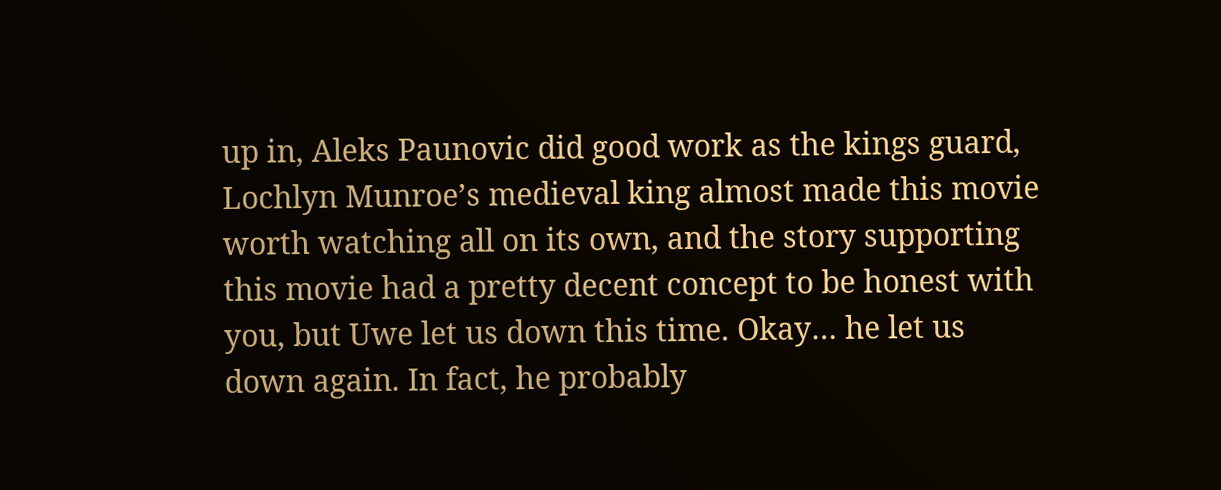up in, Aleks Paunovic did good work as the kings guard, Lochlyn Munroe’s medieval king almost made this movie worth watching all on its own, and the story supporting this movie had a pretty decent concept to be honest with you, but Uwe let us down this time. Okay… he let us down again. In fact, he probably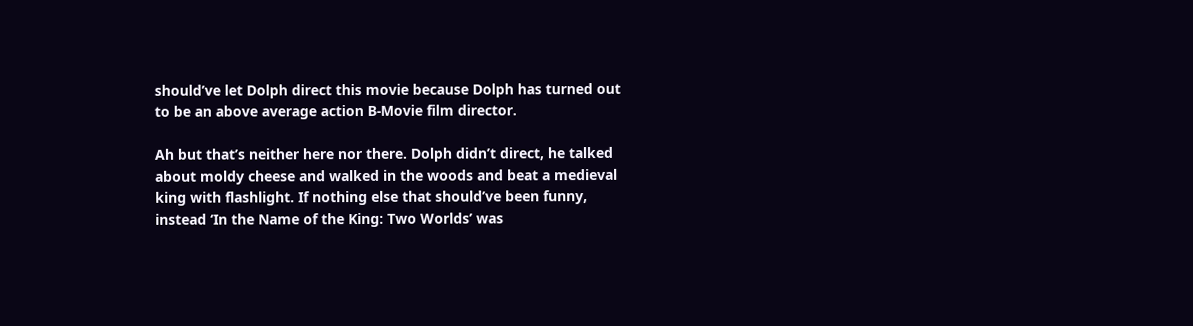should’ve let Dolph direct this movie because Dolph has turned out to be an above average action B-Movie film director.

Ah but that’s neither here nor there. Dolph didn’t direct, he talked about moldy cheese and walked in the woods and beat a medieval king with flashlight. If nothing else that should’ve been funny, instead ‘In the Name of the King: Two Worlds’ was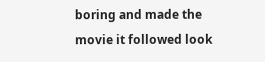boring and made the movie it followed look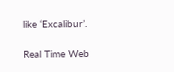like ‘Excalibur’.

Real Time Web